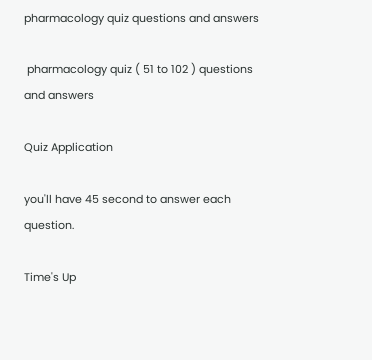pharmacology quiz questions and answers

 pharmacology quiz ( 51 to 102 ) questions and answers

Quiz Application

you'll have 45 second to answer each question.

Time's Up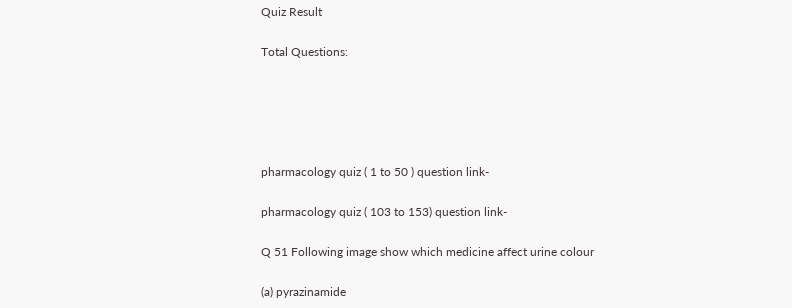Quiz Result

Total Questions:





pharmacology quiz ( 1 to 50 ) question link-

pharmacology quiz ( 103 to 153) question link-

Q 51 Following image show which medicine affect urine colour

(a) pyrazinamide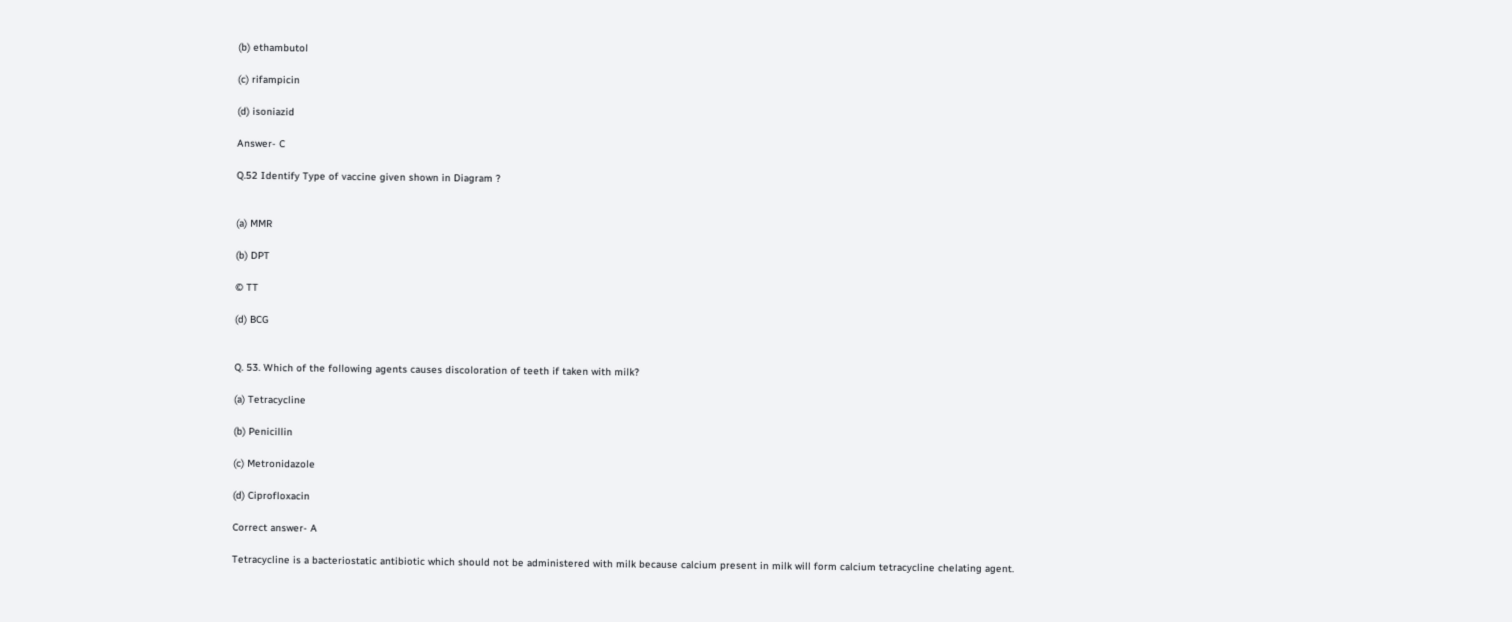(b) ethambutol

(c) rifampicin

(d) isoniazid

Answer- C

Q.52 Identify Type of vaccine given shown in Diagram ?


(a) MMR

(b) DPT

© TT

(d) BCG


Q. 53. Which of the following agents causes discoloration of teeth if taken with milk?

(a) Tetracycline

(b) Penicillin

(c) Metronidazole

(d) Ciprofloxacin

Correct answer- A

Tetracycline is a bacteriostatic antibiotic which should not be administered with milk because calcium present in milk will form calcium tetracycline chelating agent.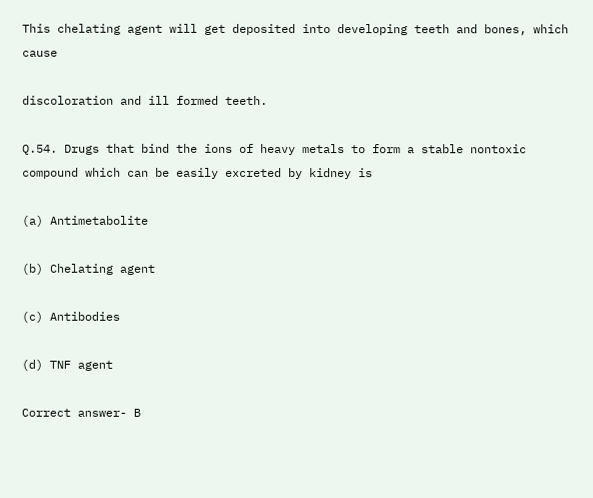This chelating agent will get deposited into developing teeth and bones, which cause

discoloration and ill formed teeth.

Q.54. Drugs that bind the ions of heavy metals to form a stable nontoxic compound which can be easily excreted by kidney is

(a) Antimetabolite

(b) Chelating agent

(c) Antibodies

(d) TNF agent

Correct answer- B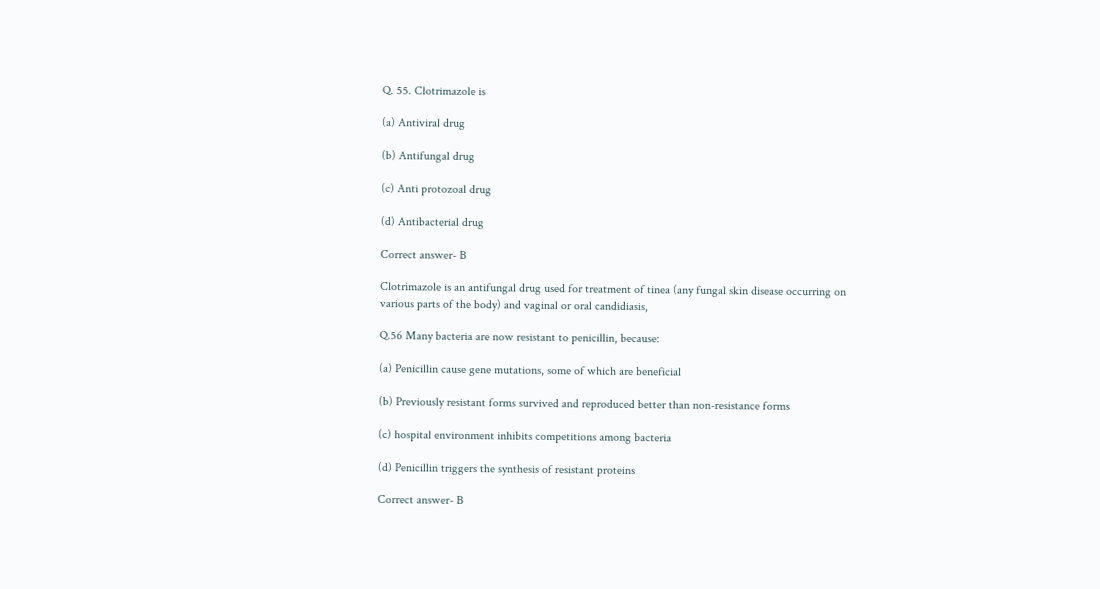Q. 55. Clotrimazole is

(a) Antiviral drug

(b) Antifungal drug

(c) Anti protozoal drug

(d) Antibacterial drug

Correct answer- B

Clotrimazole is an antifungal drug used for treatment of tinea (any fungal skin disease occurring on various parts of the body) and vaginal or oral candidiasis,

Q.56 Many bacteria are now resistant to penicillin, because:

(a) Penicillin cause gene mutations, some of which are beneficial

(b) Previously resistant forms survived and reproduced better than non-resistance forms

(c) hospital environment inhibits competitions among bacteria

(d) Penicillin triggers the synthesis of resistant proteins

Correct answer- B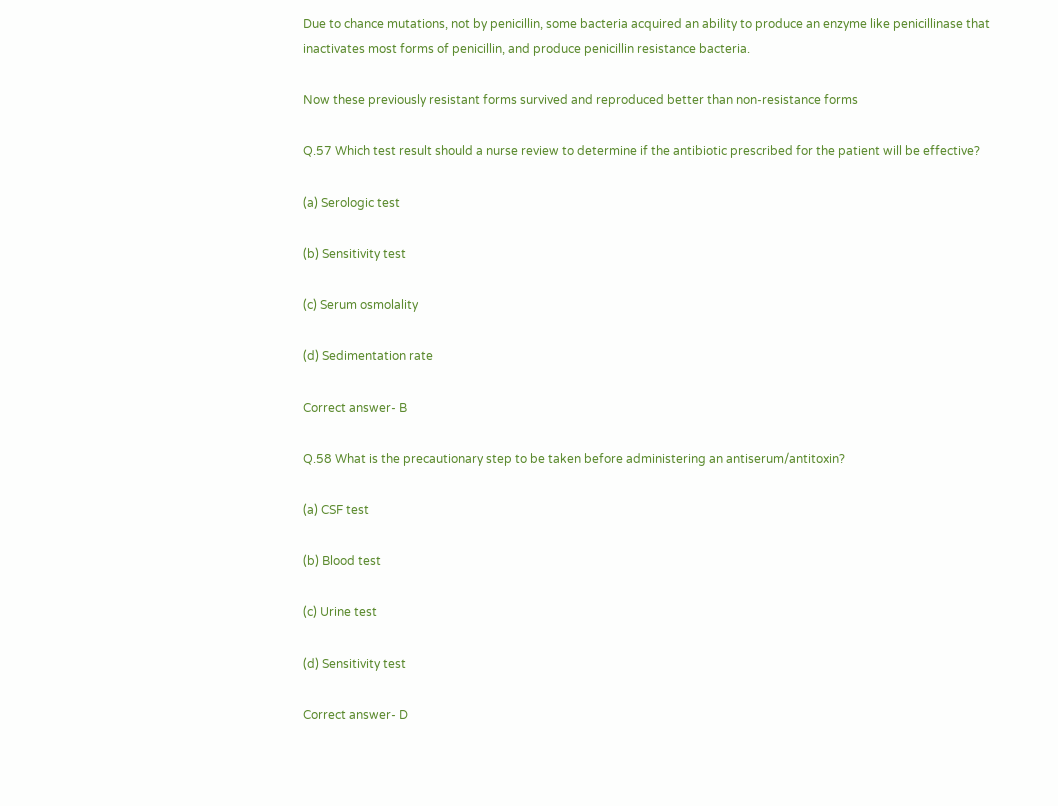Due to chance mutations, not by penicillin, some bacteria acquired an ability to produce an enzyme like penicillinase that inactivates most forms of penicillin, and produce penicillin resistance bacteria.

Now these previously resistant forms survived and reproduced better than non-resistance forms

Q.57 Which test result should a nurse review to determine if the antibiotic prescribed for the patient will be effective?

(a) Serologic test

(b) Sensitivity test

(c) Serum osmolality

(d) Sedimentation rate

Correct answer- B

Q.58 What is the precautionary step to be taken before administering an antiserum/antitoxin?

(a) CSF test

(b) Blood test

(c) Urine test

(d) Sensitivity test

Correct answer- D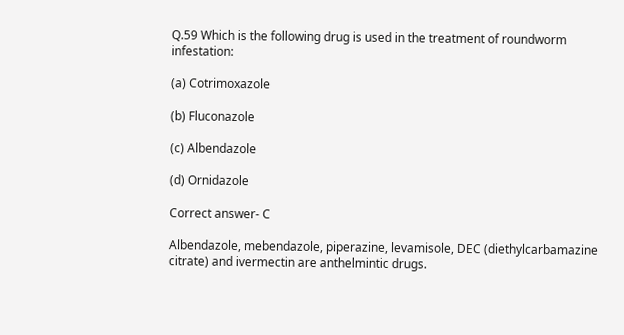Q.59 Which is the following drug is used in the treatment of roundworm infestation:

(a) Cotrimoxazole

(b) Fluconazole

(c) Albendazole

(d) Ornidazole

Correct answer- C

Albendazole, mebendazole, piperazine, levamisole, DEC (diethylcarbamazine citrate) and ivermectin are anthelmintic drugs.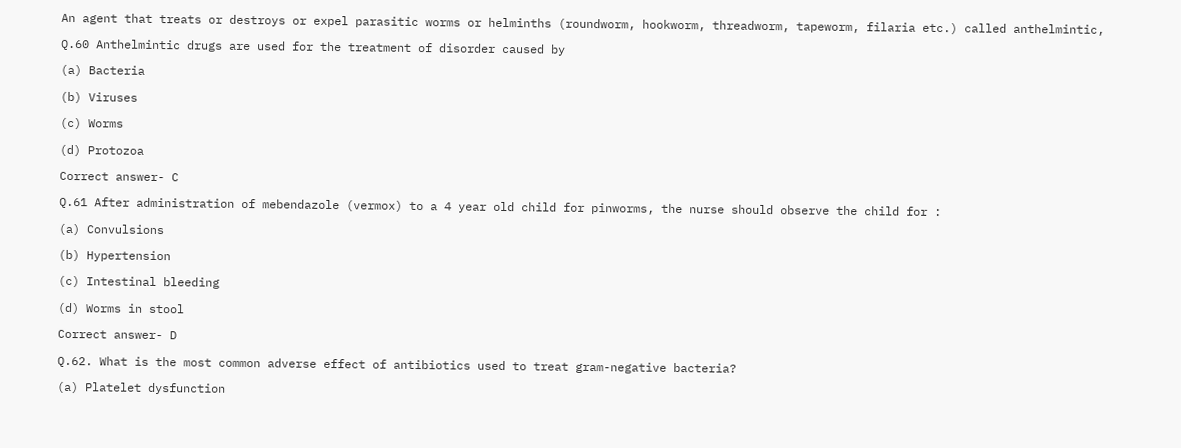An agent that treats or destroys or expel parasitic worms or helminths (roundworm, hookworm, threadworm, tapeworm, filaria etc.) called anthelmintic,

Q.60 Anthelmintic drugs are used for the treatment of disorder caused by

(a) Bacteria

(b) Viruses

(c) Worms

(d) Protozoa

Correct answer- C

Q.61 After administration of mebendazole (vermox) to a 4 year old child for pinworms, the nurse should observe the child for :

(a) Convulsions

(b) Hypertension

(c) Intestinal bleeding

(d) Worms in stool

Correct answer- D

Q.62. What is the most common adverse effect of antibiotics used to treat gram-negative bacteria?

(a) Platelet dysfunction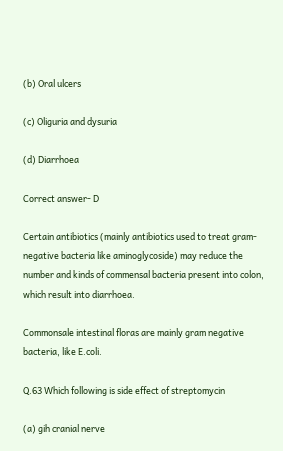(b) Oral ulcers

(c) Oliguria and dysuria

(d) Diarrhoea

Correct answer- D

Certain antibiotics (mainly antibiotics used to treat gram-negative bacteria like aminoglycoside) may reduce the number and kinds of commensal bacteria present into colon, which result into diarrhoea.

Commonsale intestinal floras are mainly gram negative bacteria, like E.coli.

Q.63 Which following is side effect of streptomycin

(a) gih cranial nerve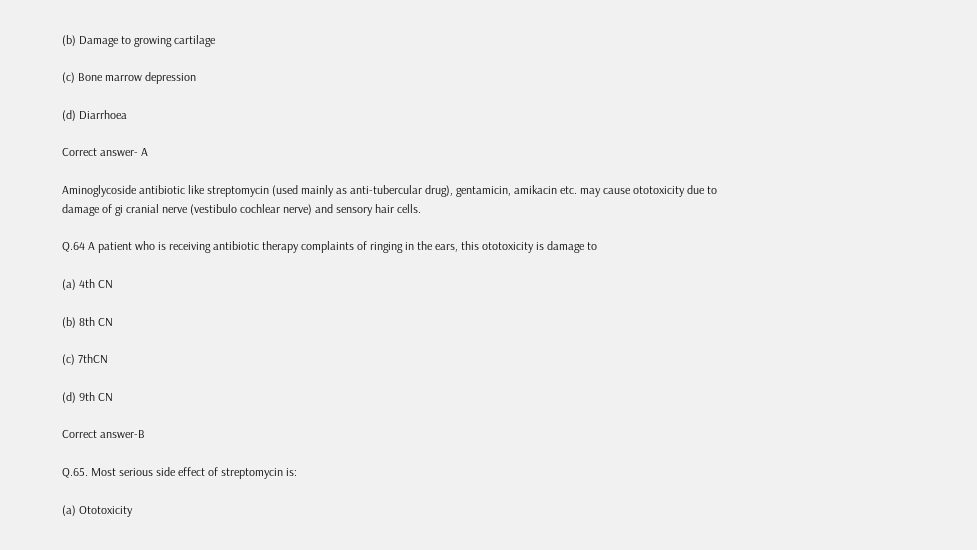(b) Damage to growing cartilage

(c) Bone marrow depression

(d) Diarrhoea

Correct answer- A

Aminoglycoside antibiotic like streptomycin (used mainly as anti-tubercular drug), gentamicin, amikacin etc. may cause ototoxicity due to damage of gi cranial nerve (vestibulo cochlear nerve) and sensory hair cells.

Q.64 A patient who is receiving antibiotic therapy complaints of ringing in the ears, this ototoxicity is damage to

(a) 4th CN

(b) 8th CN

(c) 7thCN

(d) 9th CN

Correct answer-B

Q.65. Most serious side effect of streptomycin is:

(a) Ototoxicity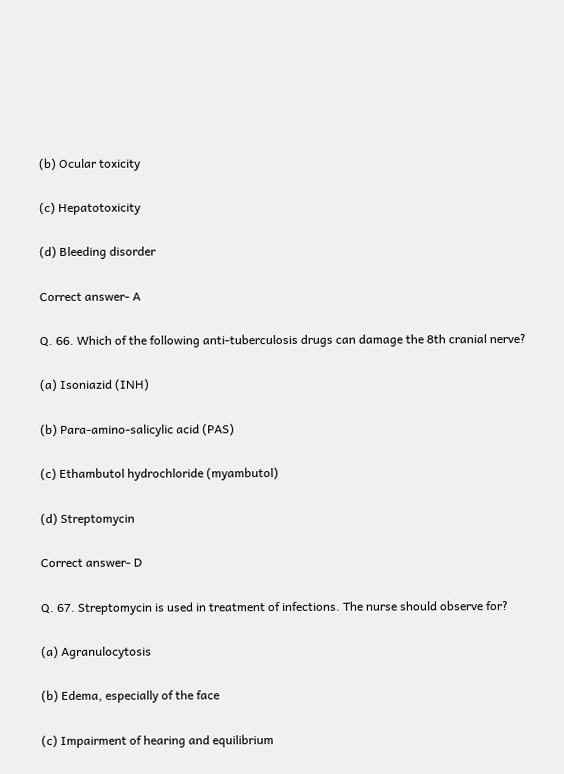(b) Ocular toxicity

(c) Hepatotoxicity

(d) Bleeding disorder

Correct answer- A

Q. 66. Which of the following anti-tuberculosis drugs can damage the 8th cranial nerve?

(a) Isoniazid (INH)

(b) Para-amino-salicylic acid (PAS)

(c) Ethambutol hydrochloride (myambutol)

(d) Streptomycin

Correct answer- D

Q. 67. Streptomycin is used in treatment of infections. The nurse should observe for?

(a) Agranulocytosis

(b) Edema, especially of the face

(c) Impairment of hearing and equilibrium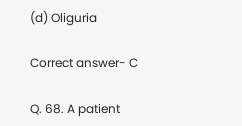(d) Oliguria

Correct answer- C

Q. 68. A patient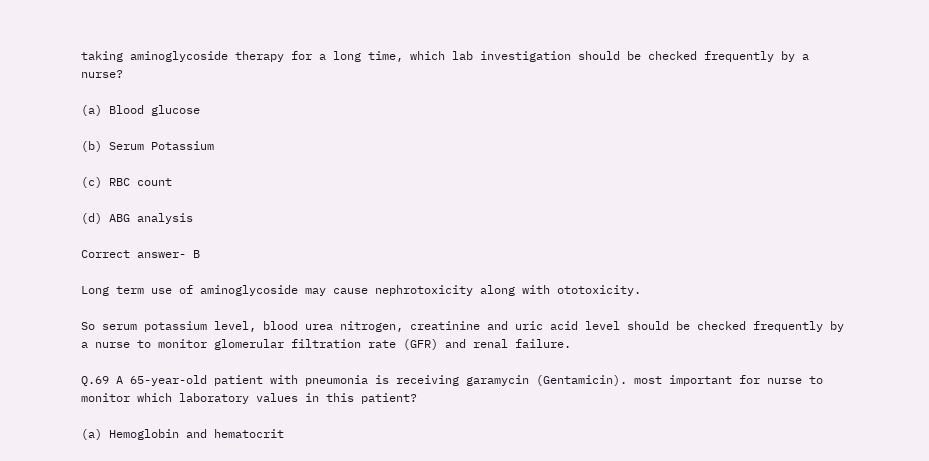taking aminoglycoside therapy for a long time, which lab investigation should be checked frequently by a nurse?

(a) Blood glucose

(b) Serum Potassium

(c) RBC count

(d) ABG analysis

Correct answer- B

Long term use of aminoglycoside may cause nephrotoxicity along with ototoxicity.

So serum potassium level, blood urea nitrogen, creatinine and uric acid level should be checked frequently by a nurse to monitor glomerular filtration rate (GFR) and renal failure.

Q.69 A 65-year-old patient with pneumonia is receiving garamycin (Gentamicin). most important for nurse to monitor which laboratory values in this patient?

(a) Hemoglobin and hematocrit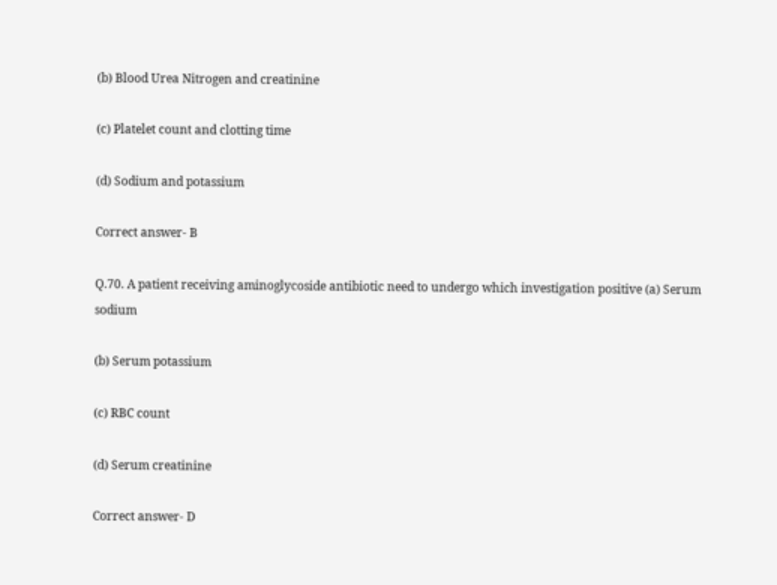(b) Blood Urea Nitrogen and creatinine

(c) Platelet count and clotting time

(d) Sodium and potassium

Correct answer- B

Q.70. A patient receiving aminoglycoside antibiotic need to undergo which investigation positive (a) Serum sodium

(b) Serum potassium

(c) RBC count

(d) Serum creatinine

Correct answer- D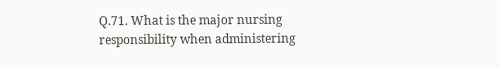Q.71. What is the major nursing responsibility when administering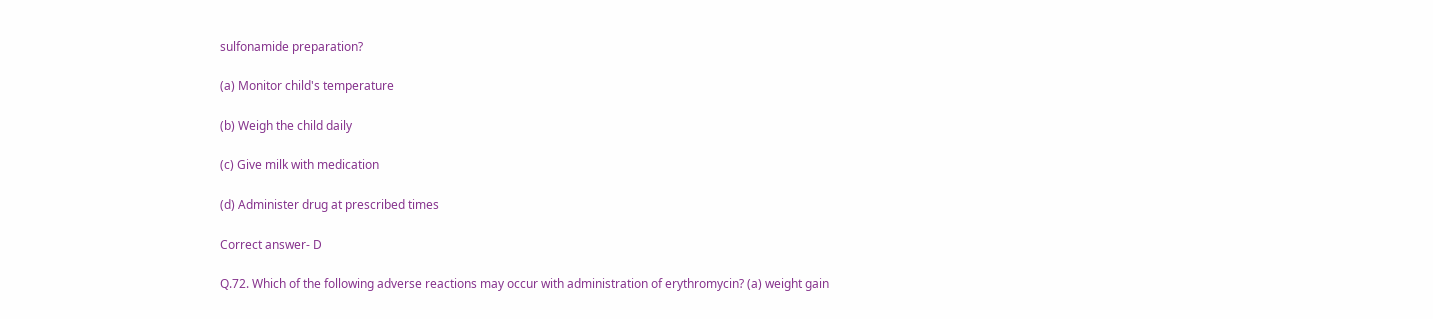sulfonamide preparation?

(a) Monitor child's temperature

(b) Weigh the child daily

(c) Give milk with medication

(d) Administer drug at prescribed times

Correct answer- D

Q.72. Which of the following adverse reactions may occur with administration of erythromycin? (a) weight gain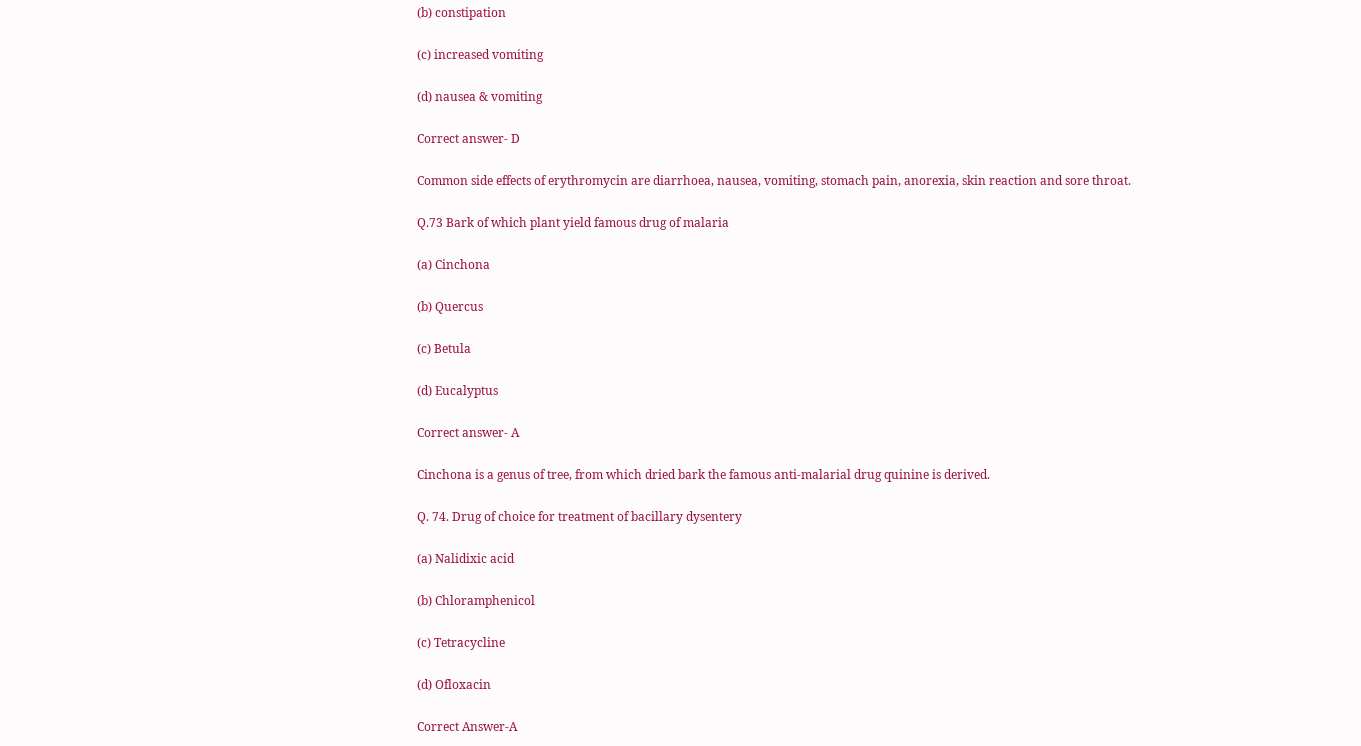(b) constipation

(c) increased vomiting

(d) nausea & vomiting

Correct answer- D

Common side effects of erythromycin are diarrhoea, nausea, vomiting, stomach pain, anorexia, skin reaction and sore throat.

Q.73 Bark of which plant yield famous drug of malaria

(a) Cinchona

(b) Quercus

(c) Betula

(d) Eucalyptus

Correct answer- A

Cinchona is a genus of tree, from which dried bark the famous anti-malarial drug quinine is derived.

Q. 74. Drug of choice for treatment of bacillary dysentery

(a) Nalidixic acid

(b) Chloramphenicol

(c) Tetracycline

(d) Ofloxacin

Correct Answer-A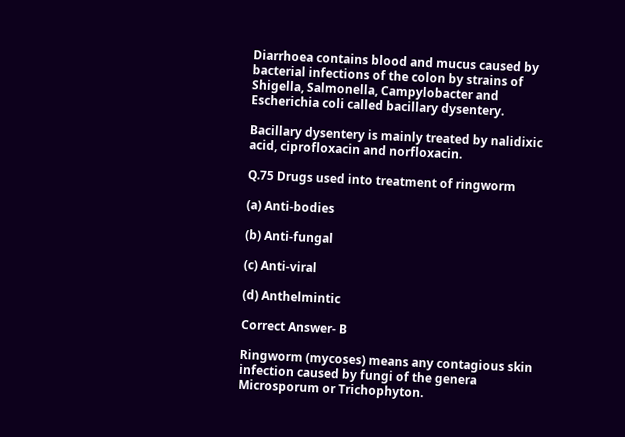Diarrhoea contains blood and mucus caused by bacterial infections of the colon by strains of Shigella, Salmonella, Campylobacter and Escherichia coli called bacillary dysentery.

Bacillary dysentery is mainly treated by nalidixic acid, ciprofloxacin and norfloxacin.

Q.75 Drugs used into treatment of ringworm

(a) Anti-bodies

(b) Anti-fungal

(c) Anti-viral

(d) Anthelmintic

Correct Answer- B

Ringworm (mycoses) means any contagious skin infection caused by fungi of the genera Microsporum or Trichophyton.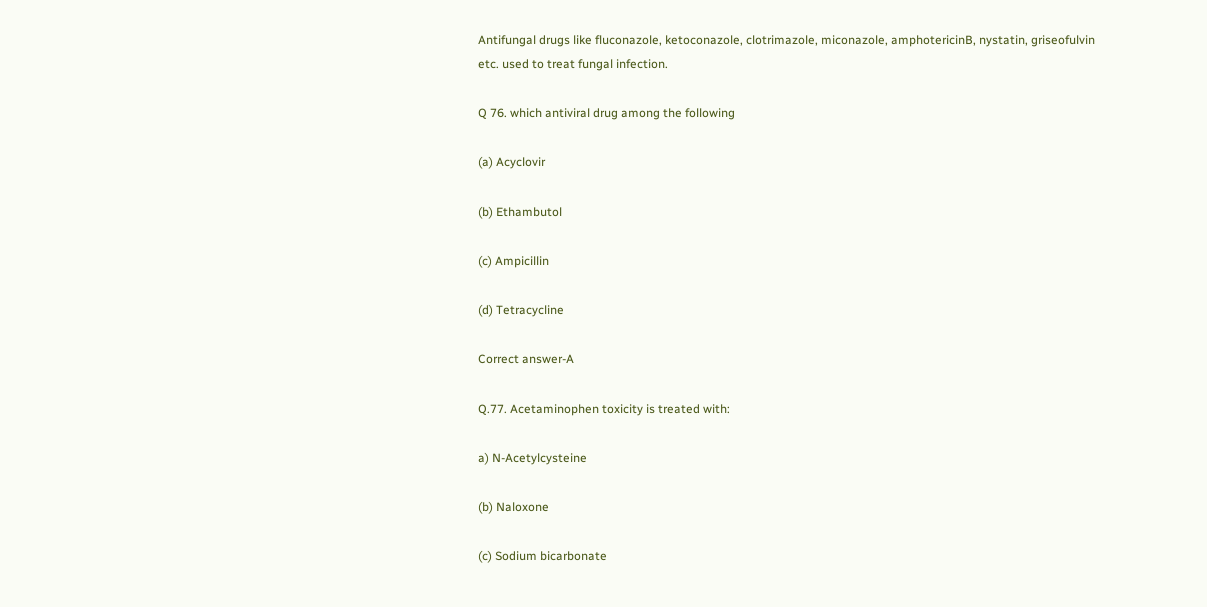Antifungal drugs like fluconazole, ketoconazole, clotrimazole, miconazole, amphotericinB, nystatin, griseofulvin etc. used to treat fungal infection.

Q 76. which antiviral drug among the following

(a) Acyclovir

(b) Ethambutol

(c) Ampicillin

(d) Tetracycline

Correct answer-A

Q.77. Acetaminophen toxicity is treated with:

a) N-Acetylcysteine

(b) Naloxone

(c) Sodium bicarbonate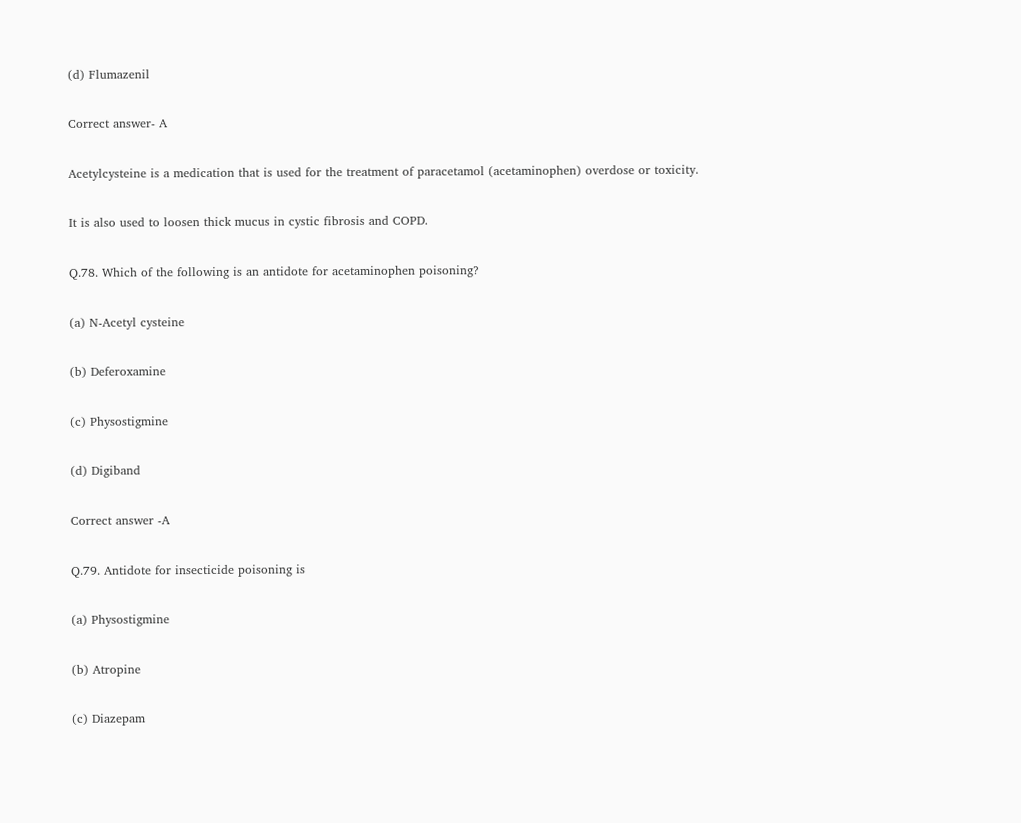(d) Flumazenil

Correct answer- A

Acetylcysteine is a medication that is used for the treatment of paracetamol (acetaminophen) overdose or toxicity.

It is also used to loosen thick mucus in cystic fibrosis and COPD.

Q.78. Which of the following is an antidote for acetaminophen poisoning?

(a) N-Acetyl cysteine

(b) Deferoxamine

(c) Physostigmine

(d) Digiband

Correct answer -A

Q.79. Antidote for insecticide poisoning is

(a) Physostigmine

(b) Atropine

(c) Diazepam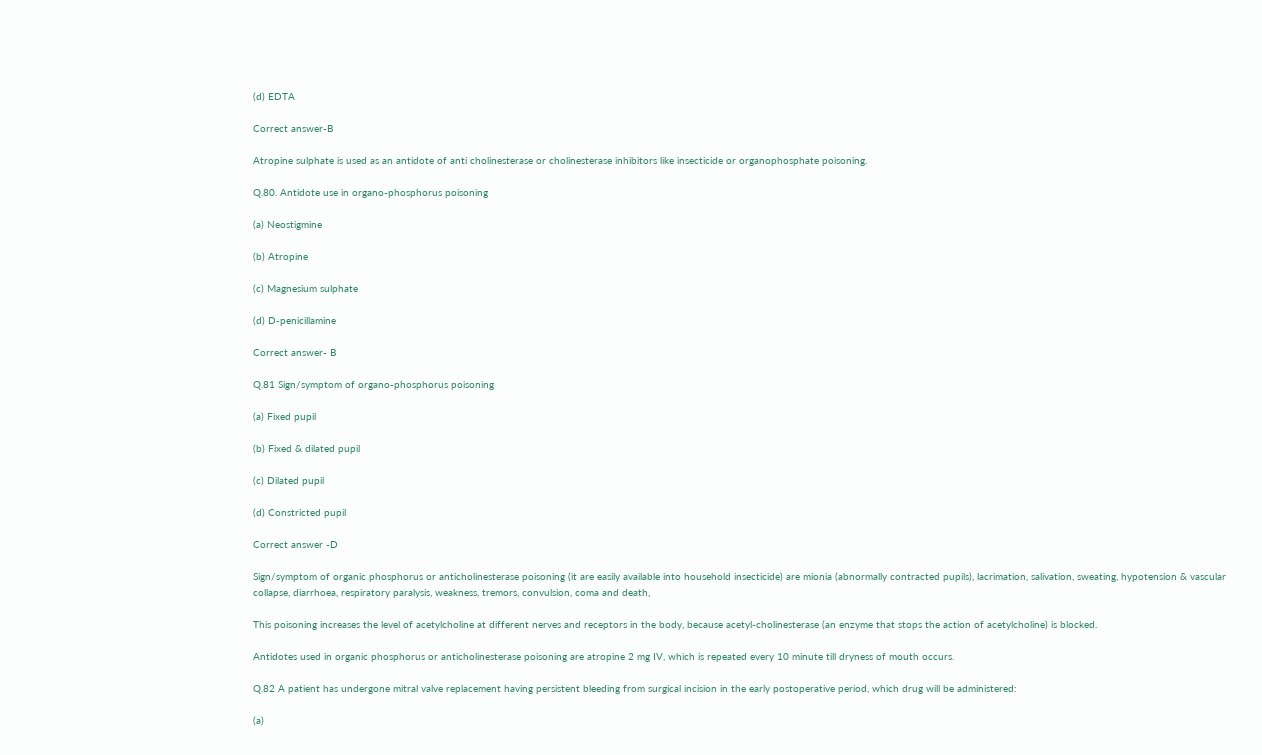(d) EDTA

Correct answer-B

Atropine sulphate is used as an antidote of anti cholinesterase or cholinesterase inhibitors like insecticide or organophosphate poisoning.

Q.80. Antidote use in organo-phosphorus poisoning

(a) Neostigmine

(b) Atropine

(c) Magnesium sulphate

(d) D-penicillamine

Correct answer- B

Q.81 Sign/symptom of organo-phosphorus poisoning

(a) Fixed pupil

(b) Fixed & dilated pupil

(c) Dilated pupil

(d) Constricted pupil

Correct answer -D

Sign/symptom of organic phosphorus or anticholinesterase poisoning (it are easily available into household insecticide) are mionia (abnormally contracted pupils), lacrimation, salivation, sweating, hypotension & vascular collapse, diarrhoea, respiratory paralysis, weakness, tremors, convulsion, coma and death,

This poisoning increases the level of acetylcholine at different nerves and receptors in the body, because acetyl-cholinesterase (an enzyme that stops the action of acetylcholine) is blocked.

Antidotes used in organic phosphorus or anticholinesterase poisoning are atropine 2 mg IV, which is repeated every 10 minute till dryness of mouth occurs.

Q.82 A patient has undergone mitral valve replacement having persistent bleeding from surgical incision in the early postoperative period, which drug will be administered:

(a)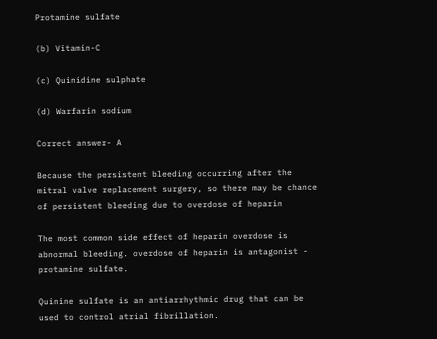Protamine sulfate

(b) Vitamin-C

(c) Quinidine sulphate

(d) Warfarin sodium

Correct answer- A

Because the persistent bleeding occurring after the mitral valve replacement surgery, so there may be chance of persistent bleeding due to overdose of heparin

The most common side effect of heparin overdose is abnormal bleeding. overdose of heparin is antagonist - protamine sulfate.

Quinine sulfate is an antiarrhythmic drug that can be used to control atrial fibrillation.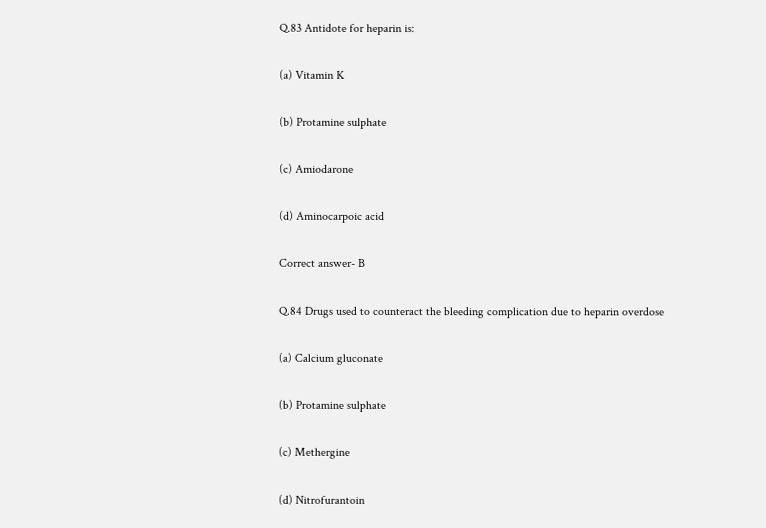Q.83 Antidote for heparin is:

(a) Vitamin K

(b) Protamine sulphate

(c) Amiodarone

(d) Aminocarpoic acid

Correct answer- B

Q.84 Drugs used to counteract the bleeding complication due to heparin overdose

(a) Calcium gluconate

(b) Protamine sulphate

(c) Methergine

(d) Nitrofurantoin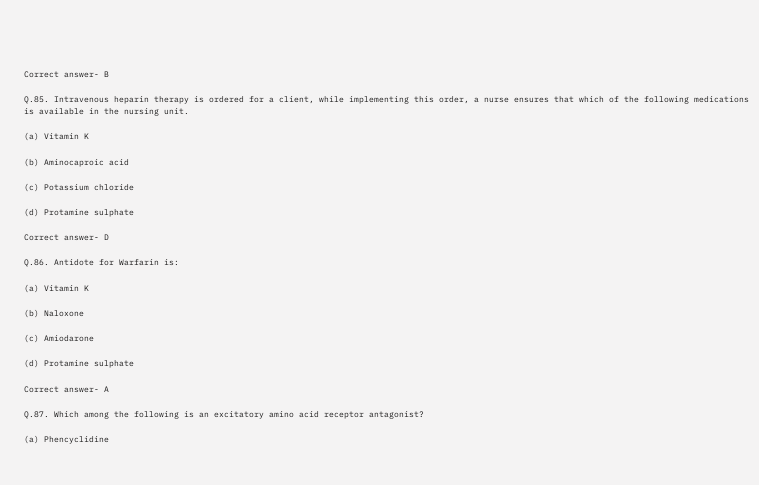Correct answer- B

Q.85. Intravenous heparin therapy is ordered for a client, while implementing this order, a nurse ensures that which of the following medications is available in the nursing unit.

(a) Vitamin K

(b) Aminocaproic acid

(c) Potassium chloride

(d) Protamine sulphate

Correct answer- D

Q.86. Antidote for Warfarin is:

(a) Vitamin K

(b) Naloxone

(c) Amiodarone

(d) Protamine sulphate

Correct answer- A

Q.87. Which among the following is an excitatory amino acid receptor antagonist?

(a) Phencyclidine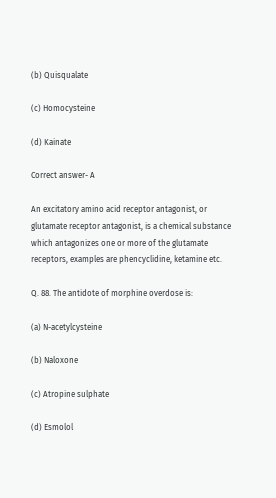(b) Quisqualate

(c) Homocysteine

(d) Kainate

Correct answer- A

An excitatory amino acid receptor antagonist, or glutamate receptor antagonist, is a chemical substance which antagonizes one or more of the glutamate receptors, examples are phencyclidine, ketamine etc.

Q. 88. The antidote of morphine overdose is:

(a) N-acetylcysteine

(b) Naloxone

(c) Atropine sulphate

(d) Esmolol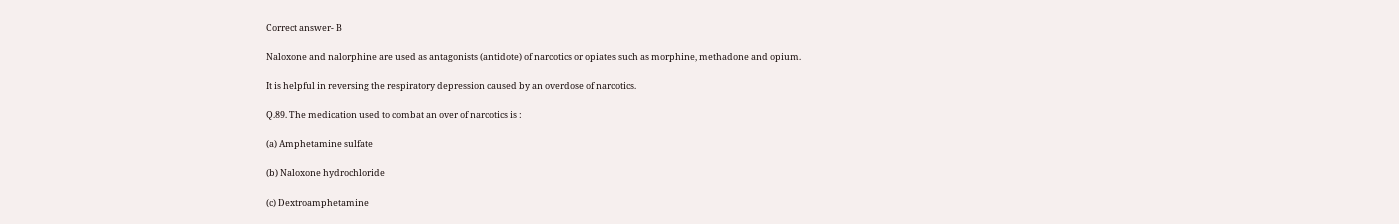Correct answer- B

Naloxone and nalorphine are used as antagonists (antidote) of narcotics or opiates such as morphine, methadone and opium.

It is helpful in reversing the respiratory depression caused by an overdose of narcotics.

Q.89. The medication used to combat an over of narcotics is :

(a) Amphetamine sulfate

(b) Naloxone hydrochloride

(c) Dextroamphetamine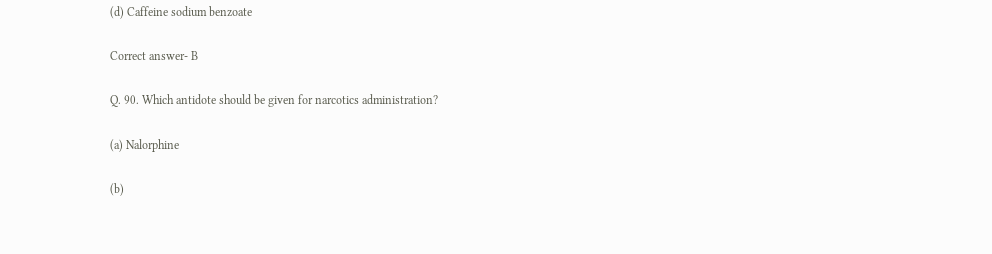(d) Caffeine sodium benzoate

Correct answer- B

Q. 90. Which antidote should be given for narcotics administration?

(a) Nalorphine

(b)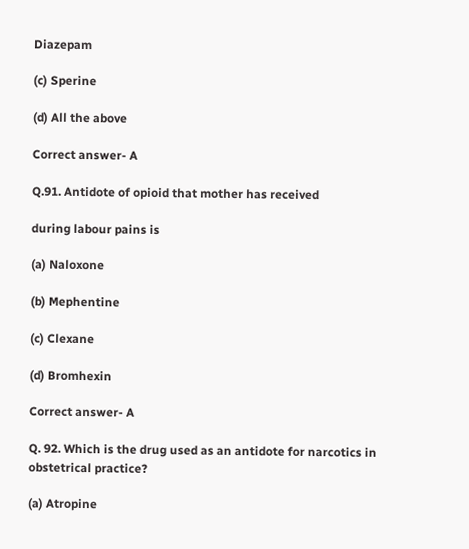Diazepam

(c) Sperine

(d) All the above

Correct answer- A

Q.91. Antidote of opioid that mother has received

during labour pains is

(a) Naloxone

(b) Mephentine

(c) Clexane

(d) Bromhexin

Correct answer- A

Q. 92. Which is the drug used as an antidote for narcotics in obstetrical practice?

(a) Atropine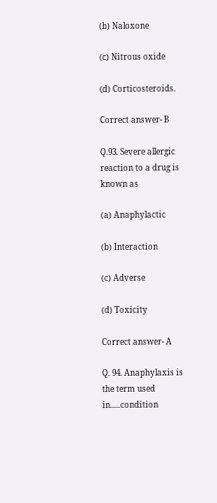(b) Naloxone

(c) Nitrous oxide

(d) Corticosteroids.

Correct answer- B

Q.93. Severe allergic reaction to a drug is known as

(a) Anaphylactic

(b) Interaction

(c) Adverse

(d) Toxicity

Correct answer- A

Q. 94. Anaphylaxis is the term used in.....condition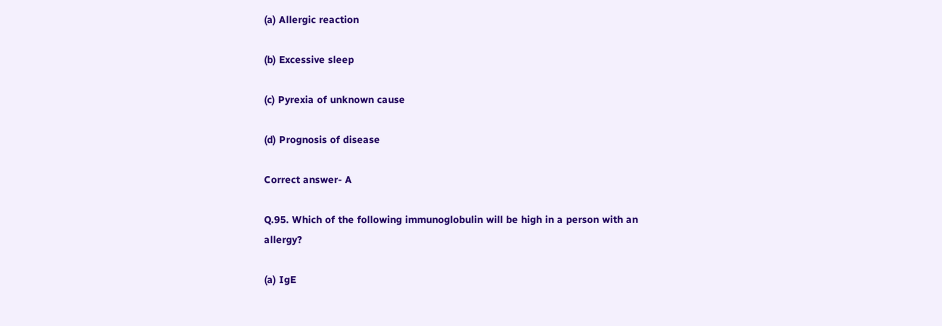(a) Allergic reaction

(b) Excessive sleep

(c) Pyrexia of unknown cause

(d) Prognosis of disease

Correct answer- A

Q.95. Which of the following immunoglobulin will be high in a person with an allergy?

(a) IgE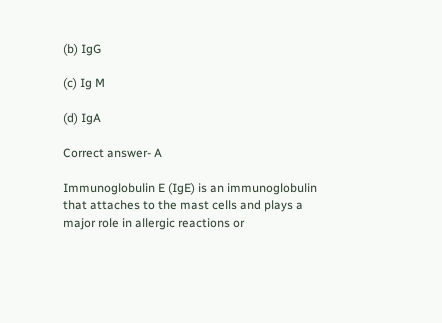(b) IgG

(c) Ig M

(d) IgA

Correct answer- A

Immunoglobulin E (IgE) is an immunoglobulin that attaches to the mast cells and plays a major role in allergic reactions or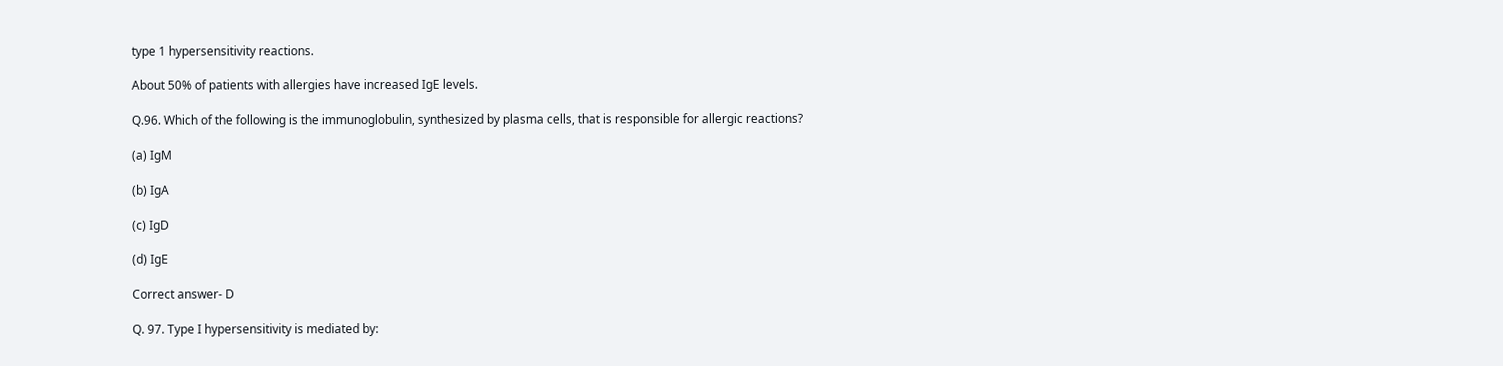type 1 hypersensitivity reactions.

About 50% of patients with allergies have increased IgE levels.

Q.96. Which of the following is the immunoglobulin, synthesized by plasma cells, that is responsible for allergic reactions?

(a) IgM

(b) IgA

(c) IgD

(d) IgE

Correct answer- D

Q. 97. Type I hypersensitivity is mediated by: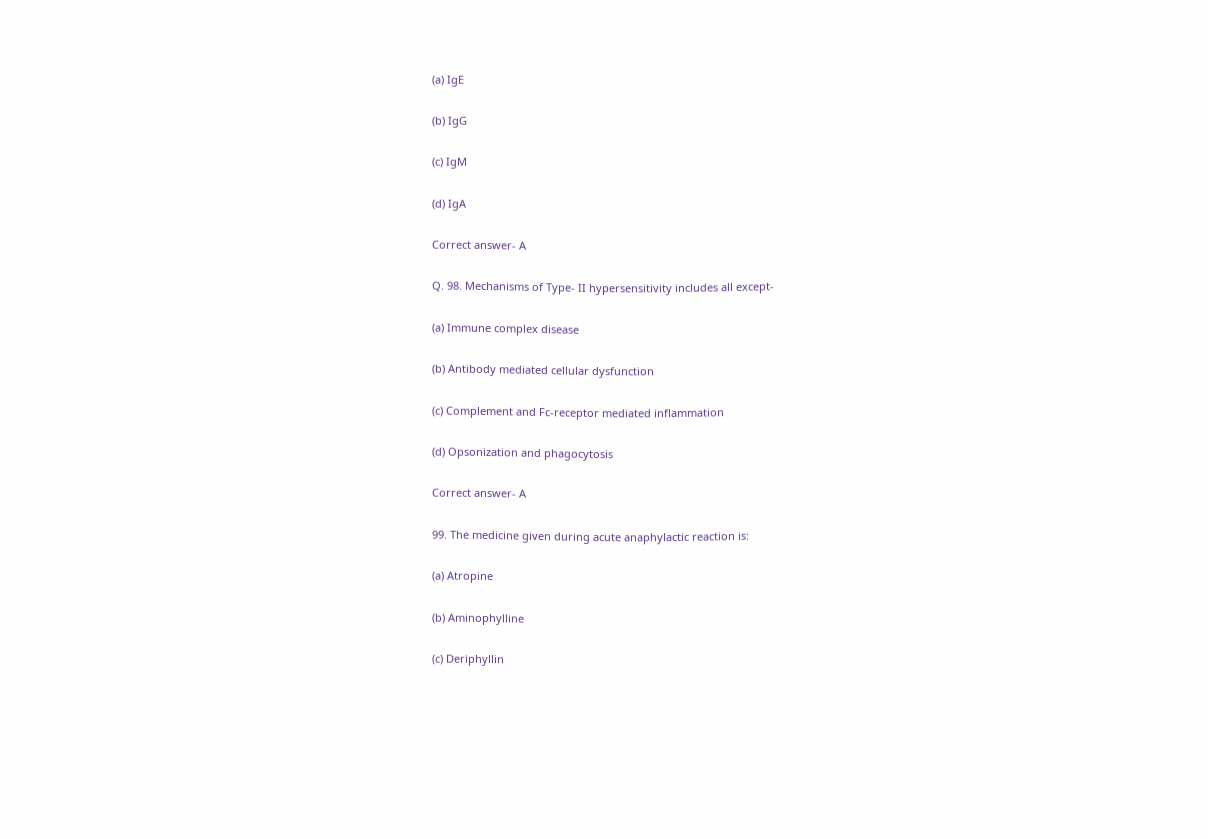(a) IgE

(b) IgG

(c) IgM

(d) IgA

Correct answer- A

Q. 98. Mechanisms of Type- II hypersensitivity includes all except-

(a) Immune complex disease

(b) Antibody mediated cellular dysfunction

(c) Complement and Fc-receptor mediated inflammation

(d) Opsonization and phagocytosis

Correct answer- A

99. The medicine given during acute anaphylactic reaction is:

(a) Atropine

(b) Aminophylline

(c) Deriphyllin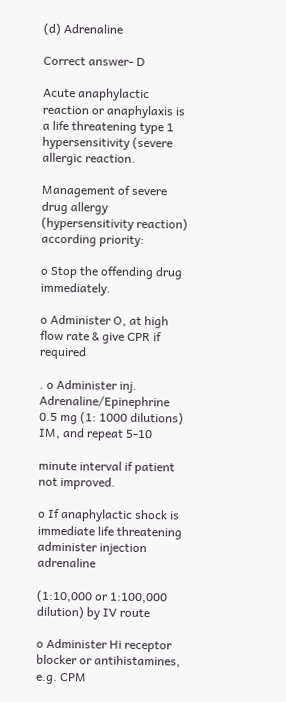(d) Adrenaline

Correct answer- D

Acute anaphylactic reaction or anaphylaxis is a life threatening type 1 hypersensitivity (severe allergic reaction.

Management of severe drug allergy (hypersensitivity reaction) according priority:

o Stop the offending drug immediately.

o Administer O, at high flow rate & give CPR if required

. o Administer inj. Adrenaline/Epinephrine 0.5 mg (1: 1000 dilutions) IM, and repeat 5-10

minute interval if patient not improved.

o If anaphylactic shock is immediate life threatening administer injection adrenaline

(1:10,000 or 1:100,000 dilution) by IV route

o Administer Hi receptor blocker or antihistamines, e.g. CPM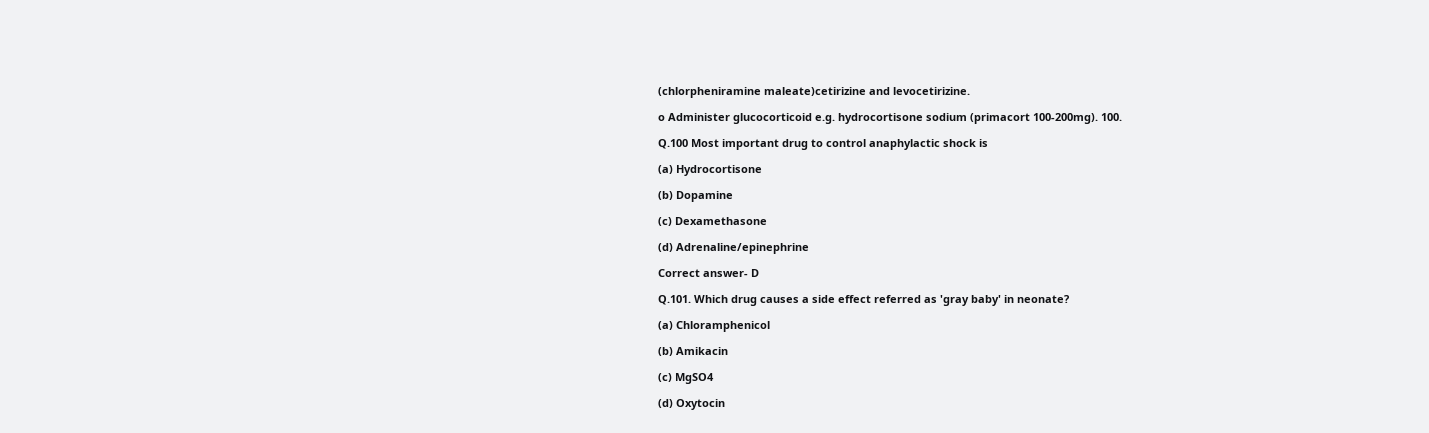(chlorpheniramine maleate)cetirizine and levocetirizine.

o Administer glucocorticoid e.g. hydrocortisone sodium (primacort 100-200mg). 100.

Q.100 Most important drug to control anaphylactic shock is

(a) Hydrocortisone

(b) Dopamine

(c) Dexamethasone

(d) Adrenaline/epinephrine

Correct answer- D

Q.101. Which drug causes a side effect referred as 'gray baby' in neonate?

(a) Chloramphenicol

(b) Amikacin

(c) MgSO4

(d) Oxytocin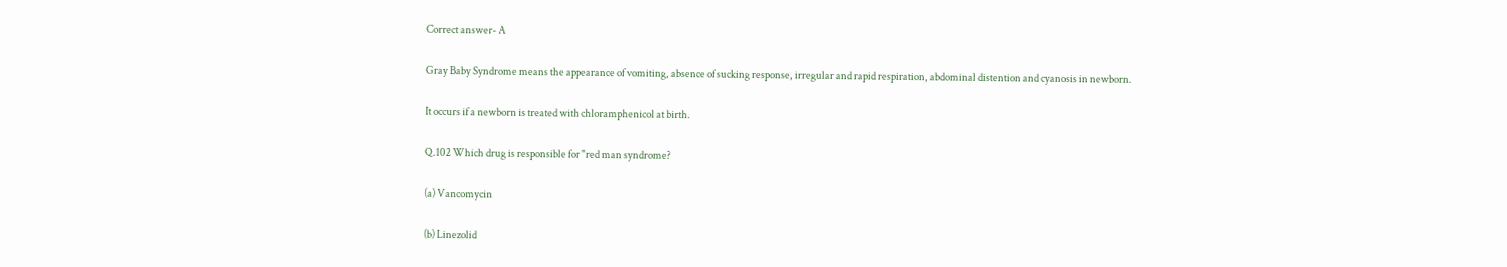Correct answer- A

Gray Baby Syndrome means the appearance of vomiting, absence of sucking response, irregular and rapid respiration, abdominal distention and cyanosis in newborn.

It occurs if a newborn is treated with chloramphenicol at birth.

Q.102 Which drug is responsible for "red man syndrome?

(a) Vancomycin

(b) Linezolid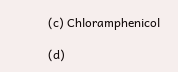(c) Chloramphenicol

(d)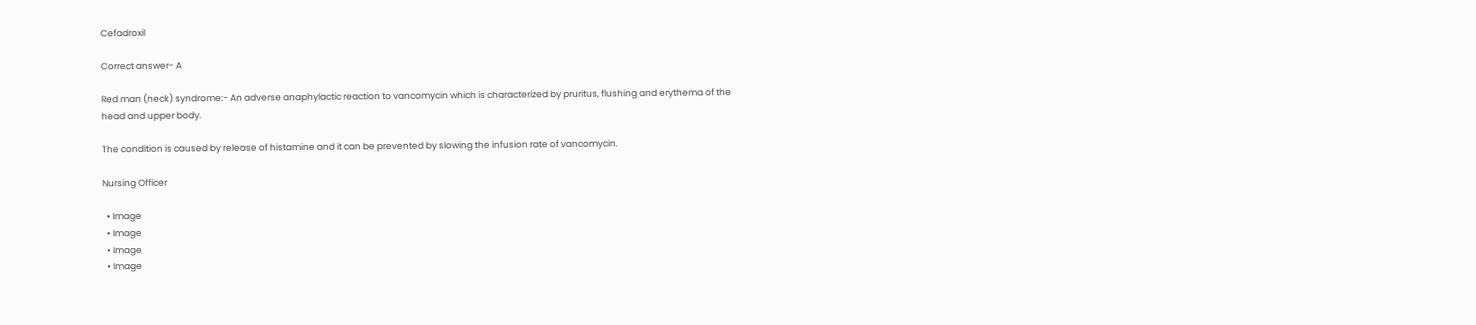Cefadroxil

Correct answer- A

Red man (neck) syndrome:- An adverse anaphylactic reaction to vancomycin which is characterized by pruritus, flushing and erythema of the head and upper body.

The condition is caused by release of histamine and it can be prevented by slowing the infusion rate of vancomycin.

Nursing Officer

  • Image
  • Image
  • Image
  • Image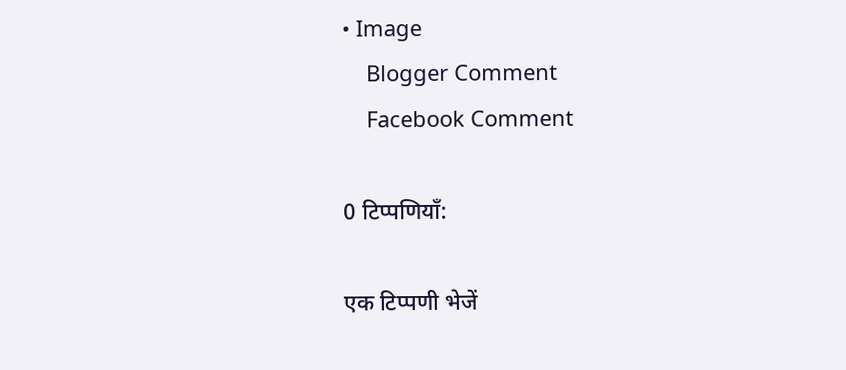• Image
    Blogger Comment
    Facebook Comment

0 टिप्पणियाँ:

एक टिप्पणी भेजें